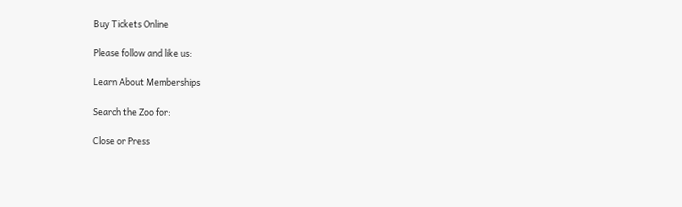Buy Tickets Online

Please follow and like us:

Learn About Memberships

Search the Zoo for:

Close or Press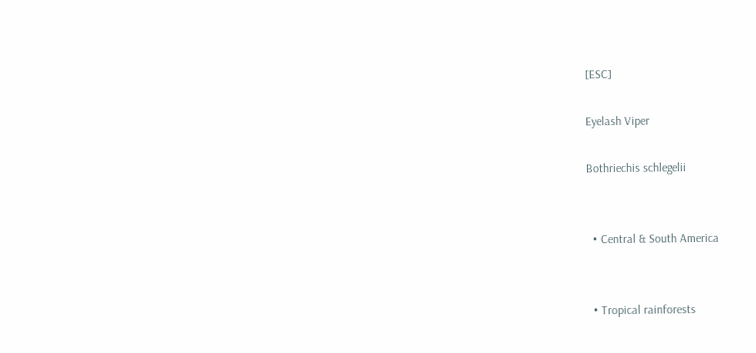[ESC]

Eyelash Viper

Bothriechis schlegelii


  • Central & South America


  • Tropical rainforests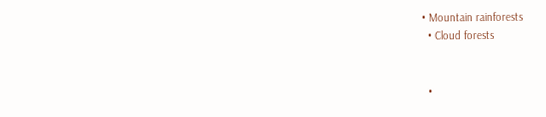• Mountain rainforests
  • Cloud forests


  •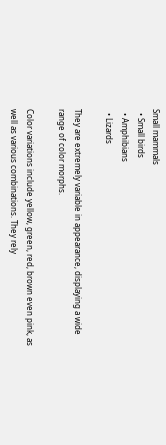Small mammals
  • Small birds
  • Amphibians
  • Lizards

They are extremely variable in appearance, displaying a wide range of color morphs.

Color variations include yellow, green, red, brown even pink, as well as various combinations. They rely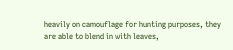heavily on camouflage for hunting purposes, they are able to blend in with leaves,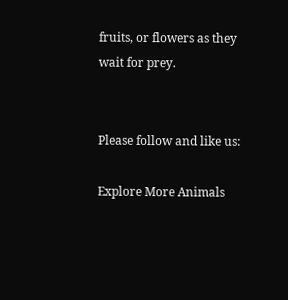fruits, or flowers as they wait for prey.


Please follow and like us:

Explore More Animals